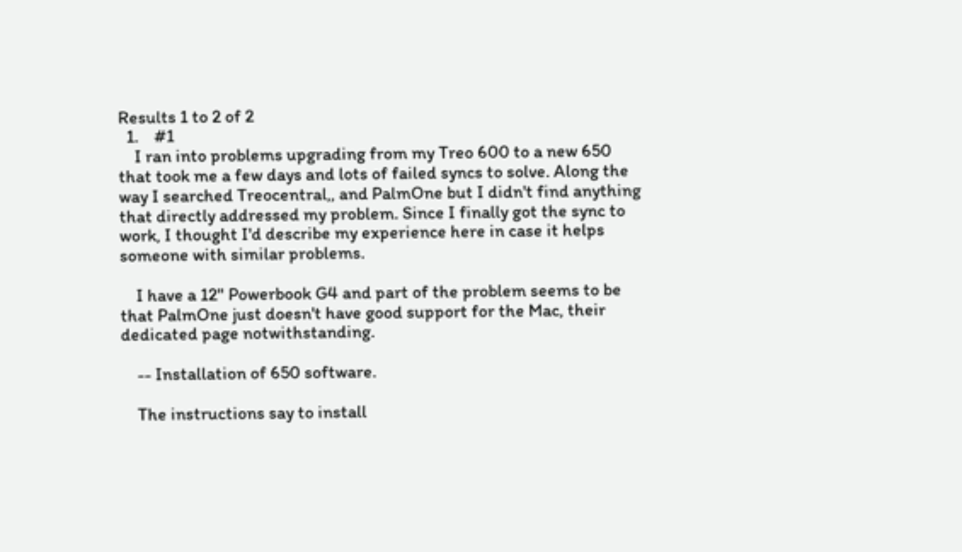Results 1 to 2 of 2
  1.    #1
    I ran into problems upgrading from my Treo 600 to a new 650 that took me a few days and lots of failed syncs to solve. Along the way I searched Treocentral,, and PalmOne but I didn't find anything that directly addressed my problem. Since I finally got the sync to work, I thought I'd describe my experience here in case it helps someone with similar problems.

    I have a 12" Powerbook G4 and part of the problem seems to be that PalmOne just doesn't have good support for the Mac, their dedicated page notwithstanding.

    -- Installation of 650 software.

    The instructions say to install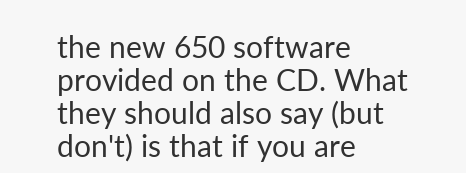the new 650 software provided on the CD. What they should also say (but don't) is that if you are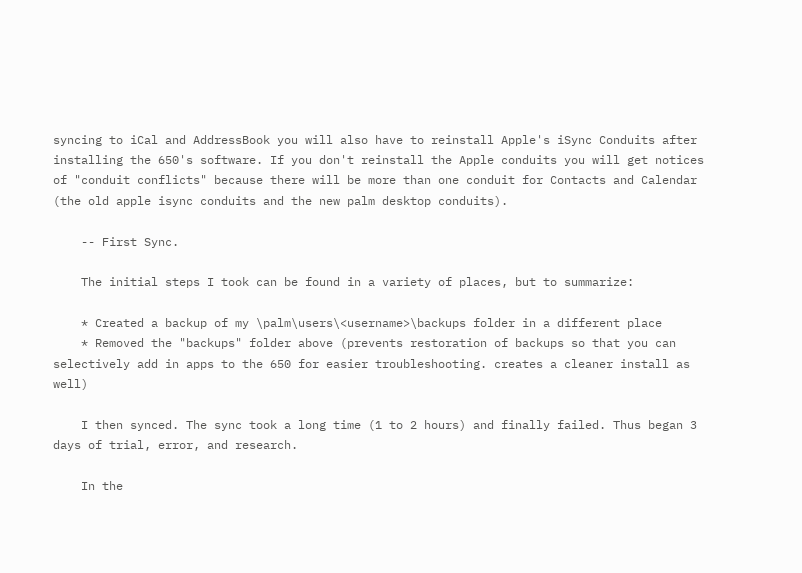syncing to iCal and AddressBook you will also have to reinstall Apple's iSync Conduits after installing the 650's software. If you don't reinstall the Apple conduits you will get notices of "conduit conflicts" because there will be more than one conduit for Contacts and Calendar (the old apple isync conduits and the new palm desktop conduits).

    -- First Sync.

    The initial steps I took can be found in a variety of places, but to summarize:

    * Created a backup of my \palm\users\<username>\backups folder in a different place
    * Removed the "backups" folder above (prevents restoration of backups so that you can selectively add in apps to the 650 for easier troubleshooting. creates a cleaner install as well)

    I then synced. The sync took a long time (1 to 2 hours) and finally failed. Thus began 3 days of trial, error, and research.

    In the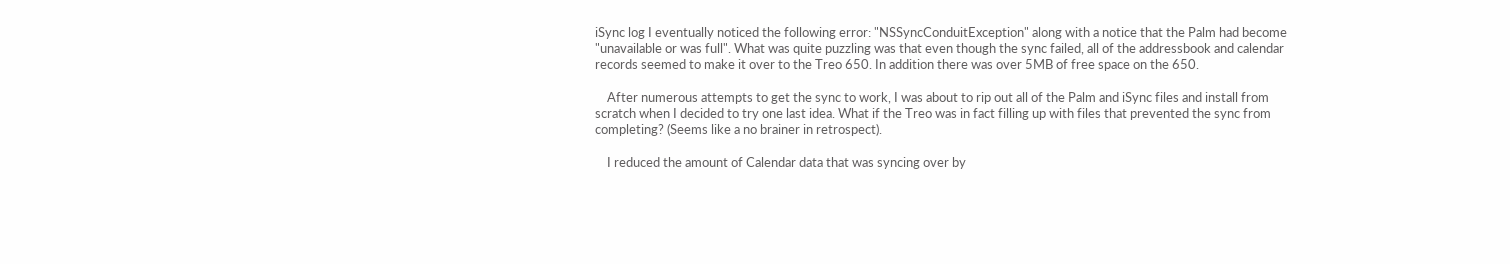iSync log I eventually noticed the following error: "NSSyncConduitException" along with a notice that the Palm had become "unavailable or was full". What was quite puzzling was that even though the sync failed, all of the addressbook and calendar records seemed to make it over to the Treo 650. In addition there was over 5MB of free space on the 650.

    After numerous attempts to get the sync to work, I was about to rip out all of the Palm and iSync files and install from scratch when I decided to try one last idea. What if the Treo was in fact filling up with files that prevented the sync from completing? (Seems like a no brainer in retrospect).

    I reduced the amount of Calendar data that was syncing over by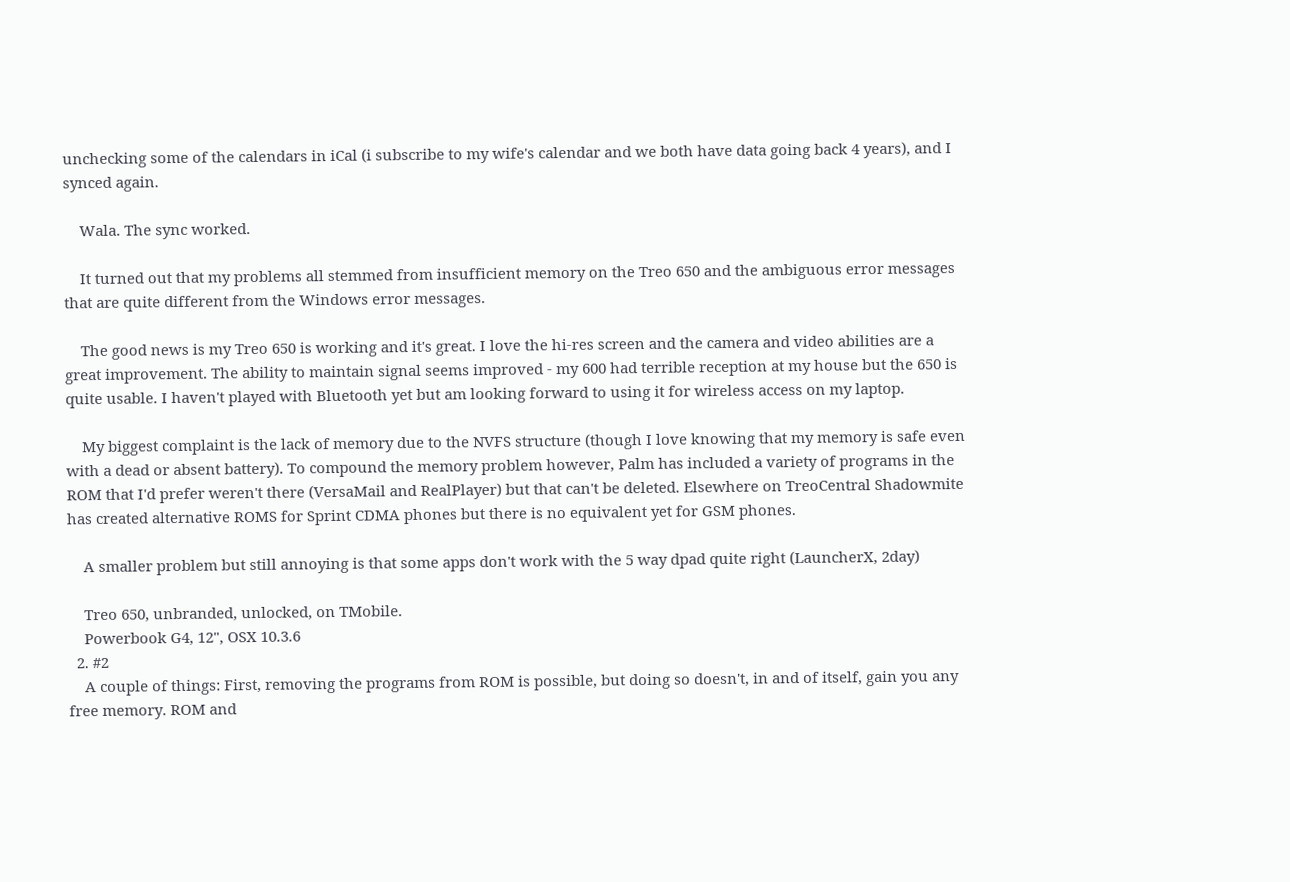unchecking some of the calendars in iCal (i subscribe to my wife's calendar and we both have data going back 4 years), and I synced again.

    Wala. The sync worked.

    It turned out that my problems all stemmed from insufficient memory on the Treo 650 and the ambiguous error messages that are quite different from the Windows error messages.

    The good news is my Treo 650 is working and it's great. I love the hi-res screen and the camera and video abilities are a great improvement. The ability to maintain signal seems improved - my 600 had terrible reception at my house but the 650 is quite usable. I haven't played with Bluetooth yet but am looking forward to using it for wireless access on my laptop.

    My biggest complaint is the lack of memory due to the NVFS structure (though I love knowing that my memory is safe even with a dead or absent battery). To compound the memory problem however, Palm has included a variety of programs in the ROM that I'd prefer weren't there (VersaMail and RealPlayer) but that can't be deleted. Elsewhere on TreoCentral Shadowmite has created alternative ROMS for Sprint CDMA phones but there is no equivalent yet for GSM phones.

    A smaller problem but still annoying is that some apps don't work with the 5 way dpad quite right (LauncherX, 2day)

    Treo 650, unbranded, unlocked, on TMobile.
    Powerbook G4, 12", OSX 10.3.6
  2. #2
    A couple of things: First, removing the programs from ROM is possible, but doing so doesn't, in and of itself, gain you any free memory. ROM and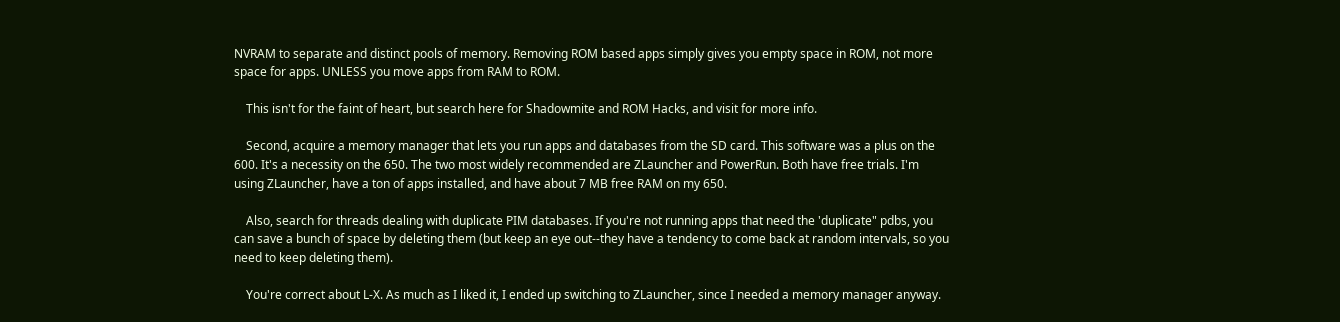NVRAM to separate and distinct pools of memory. Removing ROM based apps simply gives you empty space in ROM, not more space for apps. UNLESS you move apps from RAM to ROM.

    This isn't for the faint of heart, but search here for Shadowmite and ROM Hacks, and visit for more info.

    Second, acquire a memory manager that lets you run apps and databases from the SD card. This software was a plus on the 600. It's a necessity on the 650. The two most widely recommended are ZLauncher and PowerRun. Both have free trials. I'm using ZLauncher, have a ton of apps installed, and have about 7 MB free RAM on my 650.

    Also, search for threads dealing with duplicate PIM databases. If you're not running apps that need the 'duplicate" pdbs, you can save a bunch of space by deleting them (but keep an eye out--they have a tendency to come back at random intervals, so you need to keep deleting them).

    You're correct about L-X. As much as I liked it, I ended up switching to ZLauncher, since I needed a memory manager anyway.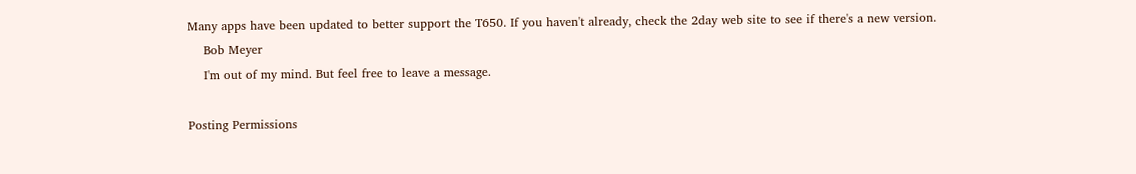Many apps have been updated to better support the T650. If you haven't already, check the 2day web site to see if there's a new version.
    Bob Meyer
    I'm out of my mind. But feel free to leave a message.

Posting Permissions